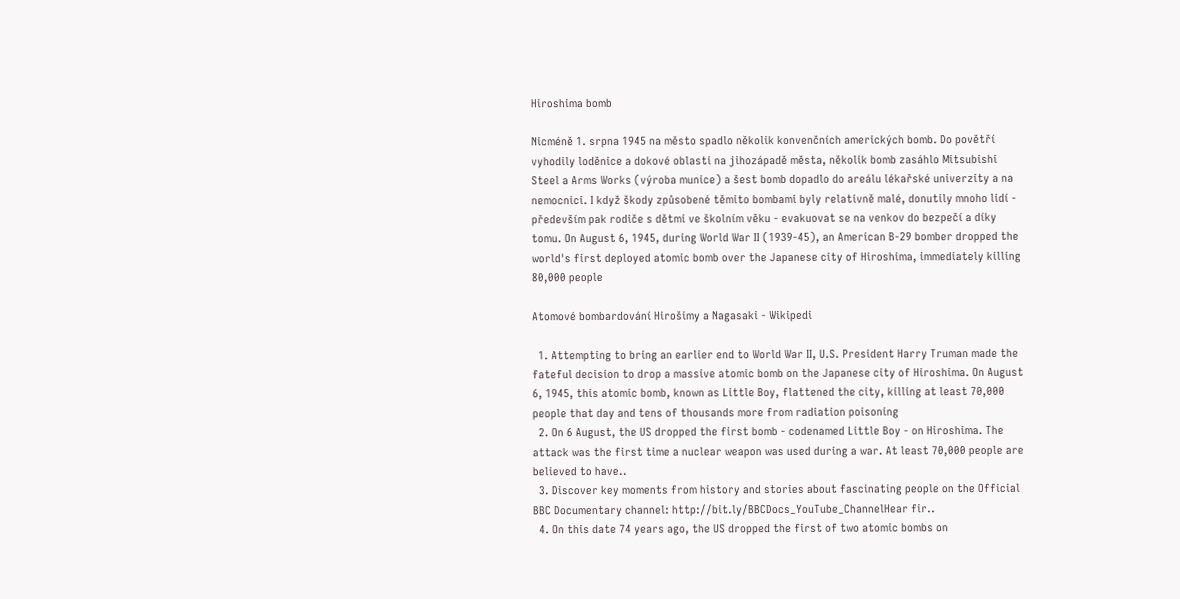Hiroshima bomb

Nicméně 1. srpna 1945 na město spadlo několik konvenčních amerických bomb. Do povětří vyhodily loděnice a dokové oblasti na jihozápadě města, několik bomb zasáhlo Mitsubishi Steel a Arms Works (výroba munice) a šest bomb dopadlo do areálu lékařské univerzity a na nemocnici. I když škody způsobené těmito bombami byly relativně malé, donutily mnoho lidí - především pak rodiče s dětmi ve školním věku - evakuovat se na venkov do bezpečí a díky tomu. On August 6, 1945, during World War II (1939-45), an American B-29 bomber dropped the world's first deployed atomic bomb over the Japanese city of Hiroshima, immediately killing 80,000 people

Atomové bombardování Hirošimy a Nagasaki - Wikipedi

  1. Attempting to bring an earlier end to World War II, U.S. President Harry Truman made the fateful decision to drop a massive atomic bomb on the Japanese city of Hiroshima. On August 6, 1945, this atomic bomb, known as Little Boy, flattened the city, killing at least 70,000 people that day and tens of thousands more from radiation poisoning
  2. On 6 August, the US dropped the first bomb - codenamed Little Boy - on Hiroshima. The attack was the first time a nuclear weapon was used during a war. At least 70,000 people are believed to have..
  3. Discover key moments from history and stories about fascinating people on the Official BBC Documentary channel: http://bit.ly/BBCDocs_YouTube_ChannelHear fir..
  4. On this date 74 years ago, the US dropped the first of two atomic bombs on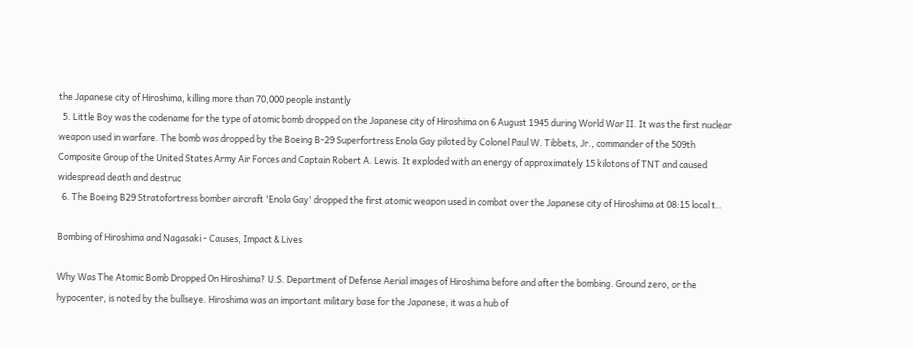the Japanese city of Hiroshima, killing more than 70,000 people instantly
  5. Little Boy was the codename for the type of atomic bomb dropped on the Japanese city of Hiroshima on 6 August 1945 during World War II. It was the first nuclear weapon used in warfare. The bomb was dropped by the Boeing B-29 Superfortress Enola Gay piloted by Colonel Paul W. Tibbets, Jr., commander of the 509th Composite Group of the United States Army Air Forces and Captain Robert A. Lewis. It exploded with an energy of approximately 15 kilotons of TNT and caused widespread death and destruc
  6. The Boeing B29 Stratofortress bomber aircraft 'Enola Gay' dropped the first atomic weapon used in combat over the Japanese city of Hiroshima at 08:15 local t..

Bombing of Hiroshima and Nagasaki - Causes, Impact & Lives

Why Was The Atomic Bomb Dropped On Hiroshima? U.S. Department of Defense Aerial images of Hiroshima before and after the bombing. Ground zero, or the hypocenter, is noted by the bullseye. Hiroshima was an important military base for the Japanese, it was a hub of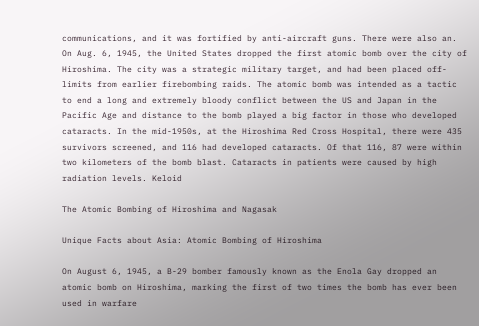communications, and it was fortified by anti-aircraft guns. There were also an. On Aug. 6, 1945, the United States dropped the first atomic bomb over the city of Hiroshima. The city was a strategic military target, and had been placed off-limits from earlier firebombing raids. The atomic bomb was intended as a tactic to end a long and extremely bloody conflict between the US and Japan in the Pacific Age and distance to the bomb played a big factor in those who developed cataracts. In the mid-1950s, at the Hiroshima Red Cross Hospital, there were 435 survivors screened, and 116 had developed cataracts. Of that 116, 87 were within two kilometers of the bomb blast. Cataracts in patients were caused by high radiation levels. Keloid

The Atomic Bombing of Hiroshima and Nagasak

Unique Facts about Asia: Atomic Bombing of Hiroshima

On August 6, 1945, a B-29 bomber famously known as the Enola Gay dropped an atomic bomb on Hiroshima, marking the first of two times the bomb has ever been used in warfare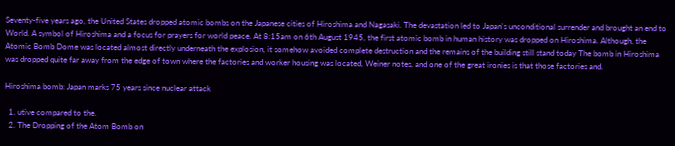Seventy-five years ago, the United States dropped atomic bombs on the Japanese cities of Hiroshima and Nagasaki. The devastation led to Japan's unconditional surrender and brought an end to World. A symbol of Hiroshima and a focus for prayers for world peace. At 8:15am on 6th August 1945, the first atomic bomb in human history was dropped on Hiroshima. Although, the Atomic Bomb Dome was located almost directly underneath the explosion, it somehow avoided complete destruction and the remains of the building still stand today The bomb in Hiroshima was dropped quite far away from the edge of town where the factories and worker housing was located, Weiner notes, and one of the great ironies is that those factories and.

Hiroshima bomb: Japan marks 75 years since nuclear attack

  1. utive compared to the.
  2. The Dropping of the Atom Bomb on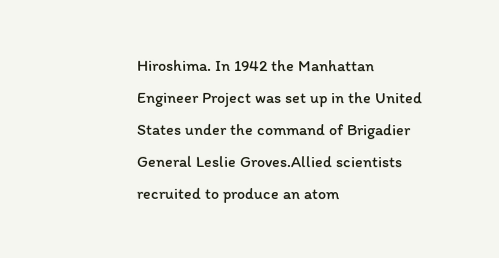Hiroshima. In 1942 the Manhattan Engineer Project was set up in the United States under the command of Brigadier General Leslie Groves.Allied scientists recruited to produce an atom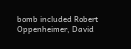bomb included Robert Oppenheimer, David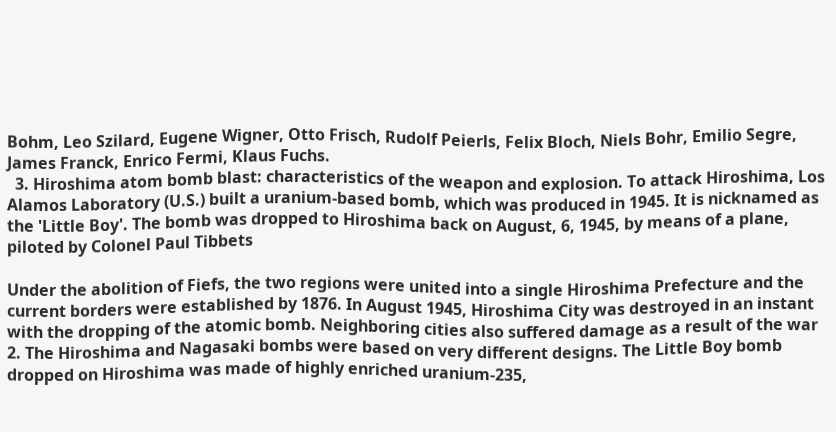Bohm, Leo Szilard, Eugene Wigner, Otto Frisch, Rudolf Peierls, Felix Bloch, Niels Bohr, Emilio Segre, James Franck, Enrico Fermi, Klaus Fuchs.
  3. Hiroshima atom bomb blast: characteristics of the weapon and explosion. To attack Hiroshima, Los Alamos Laboratory (U.S.) built a uranium-based bomb, which was produced in 1945. It is nicknamed as the 'Little Boy'. The bomb was dropped to Hiroshima back on August, 6, 1945, by means of a plane, piloted by Colonel Paul Tibbets

Under the abolition of Fiefs, the two regions were united into a single Hiroshima Prefecture and the current borders were established by 1876. In August 1945, Hiroshima City was destroyed in an instant with the dropping of the atomic bomb. Neighboring cities also suffered damage as a result of the war 2. The Hiroshima and Nagasaki bombs were based on very different designs. The Little Boy bomb dropped on Hiroshima was made of highly enriched uranium-235,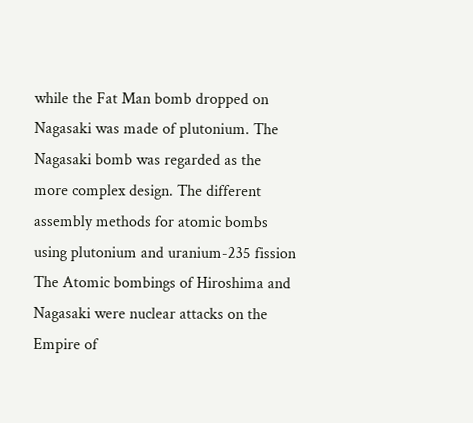while the Fat Man bomb dropped on Nagasaki was made of plutonium. The Nagasaki bomb was regarded as the more complex design. The different assembly methods for atomic bombs using plutonium and uranium-235 fission The Atomic bombings of Hiroshima and Nagasaki were nuclear attacks on the Empire of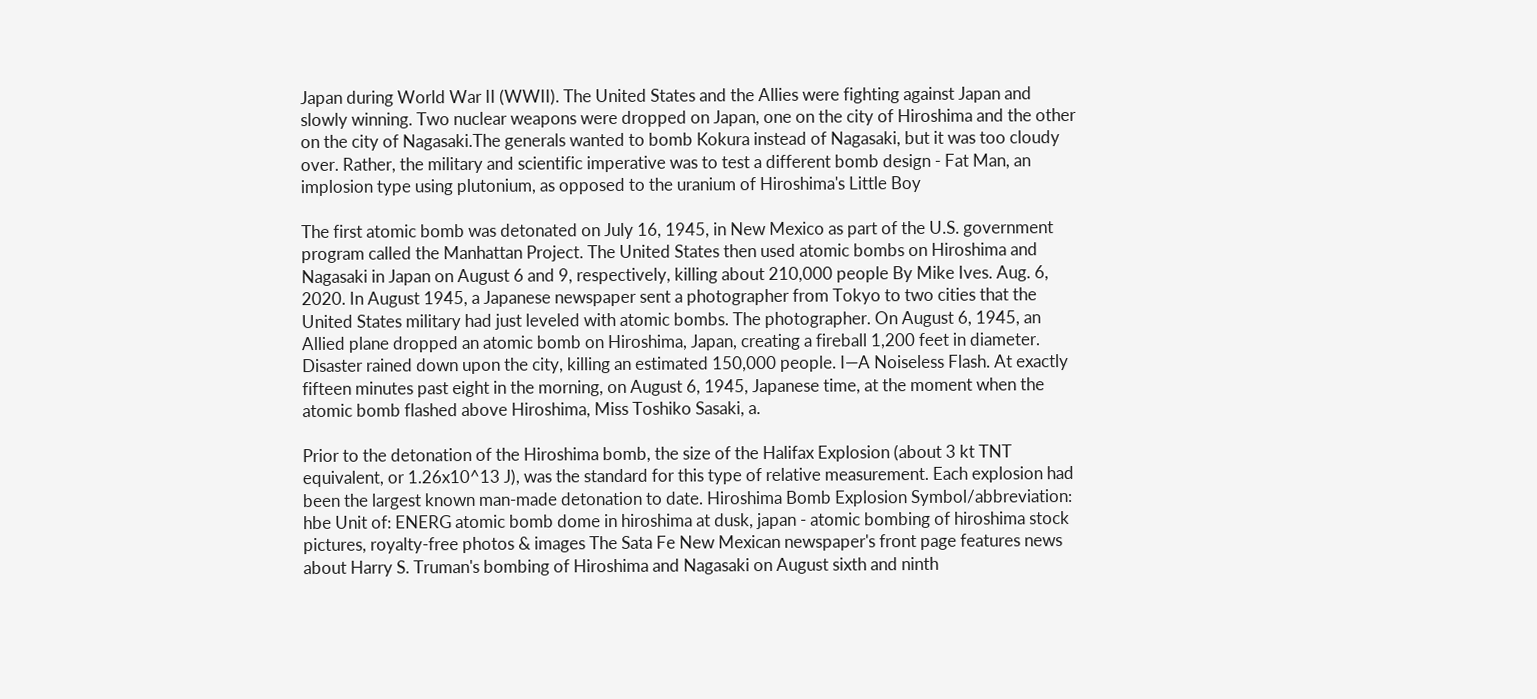Japan during World War II (WWII). The United States and the Allies were fighting against Japan and slowly winning. Two nuclear weapons were dropped on Japan, one on the city of Hiroshima and the other on the city of Nagasaki.The generals wanted to bomb Kokura instead of Nagasaki, but it was too cloudy over. Rather, the military and scientific imperative was to test a different bomb design - Fat Man, an implosion type using plutonium, as opposed to the uranium of Hiroshima's Little Boy

The first atomic bomb was detonated on July 16, 1945, in New Mexico as part of the U.S. government program called the Manhattan Project. The United States then used atomic bombs on Hiroshima and Nagasaki in Japan on August 6 and 9, respectively, killing about 210,000 people By Mike Ives. Aug. 6, 2020. In August 1945, a Japanese newspaper sent a photographer from Tokyo to two cities that the United States military had just leveled with atomic bombs. The photographer. On August 6, 1945, an Allied plane dropped an atomic bomb on Hiroshima, Japan, creating a fireball 1,200 feet in diameter. Disaster rained down upon the city, killing an estimated 150,000 people. I—A Noiseless Flash. At exactly fifteen minutes past eight in the morning, on August 6, 1945, Japanese time, at the moment when the atomic bomb flashed above Hiroshima, Miss Toshiko Sasaki, a.

Prior to the detonation of the Hiroshima bomb, the size of the Halifax Explosion (about 3 kt TNT equivalent, or 1.26x10^13 J), was the standard for this type of relative measurement. Each explosion had been the largest known man-made detonation to date. Hiroshima Bomb Explosion Symbol/abbreviation: hbe Unit of: ENERG atomic bomb dome in hiroshima at dusk, japan - atomic bombing of hiroshima stock pictures, royalty-free photos & images The Sata Fe New Mexican newspaper's front page features news about Harry S. Truman's bombing of Hiroshima and Nagasaki on August sixth and ninth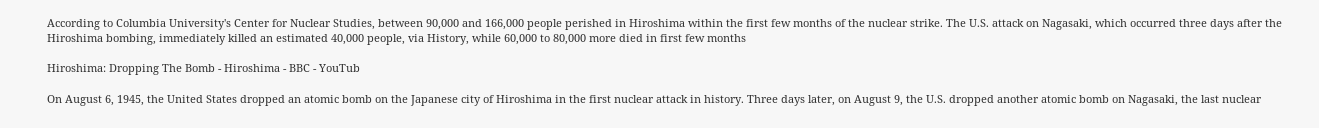According to Columbia University's Center for Nuclear Studies, between 90,000 and 166,000 people perished in Hiroshima within the first few months of the nuclear strike. The U.S. attack on Nagasaki, which occurred three days after the Hiroshima bombing, immediately killed an estimated 40,000 people, via History, while 60,000 to 80,000 more died in first few months

Hiroshima: Dropping The Bomb - Hiroshima - BBC - YouTub

On August 6, 1945, the United States dropped an atomic bomb on the Japanese city of Hiroshima in the first nuclear attack in history. Three days later, on August 9, the U.S. dropped another atomic bomb on Nagasaki, the last nuclear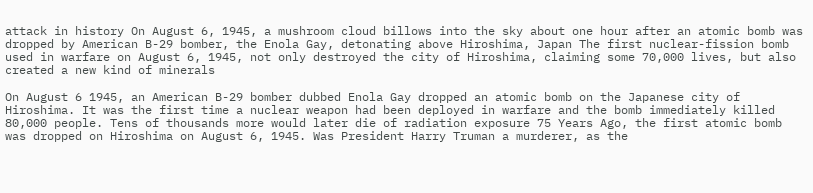attack in history On August 6, 1945, a mushroom cloud billows into the sky about one hour after an atomic bomb was dropped by American B-29 bomber, the Enola Gay, detonating above Hiroshima, Japan The first nuclear-fission bomb used in warfare on August 6, 1945, not only destroyed the city of Hiroshima, claiming some 70,000 lives, but also created a new kind of minerals

On August 6 1945, an American B-29 bomber dubbed Enola Gay dropped an atomic bomb on the Japanese city of Hiroshima. It was the first time a nuclear weapon had been deployed in warfare and the bomb immediately killed 80,000 people. Tens of thousands more would later die of radiation exposure 75 Years Ago, the first atomic bomb was dropped on Hiroshima on August 6, 1945. Was President Harry Truman a murderer, as the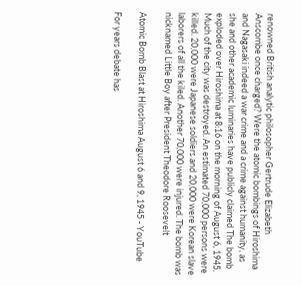renowned British analytic philosopher Gertrude Elizabeth Anscombe once charged? Were the atomic bombings of Hiroshima and Nagasaki indeed a war crime and a crime against humanity, as she and other academic luminaries have publicly claimed The bomb exploded over Hiroshima at 8:16 on the morning of August 6, 1945. Much of the city was destroyed. An estimated 70,000 persons were killed. 20,000 were Japanese soldiers and 20,000 were Korean slave laborers of all the kiled. Another 70,000 were injured. The bomb was nicknamed Little Boy after President Theodore Roosevelt

Atomic Bomb Blast at Hiroshima August 6 and 9, 1945 - YouTube

For years debate has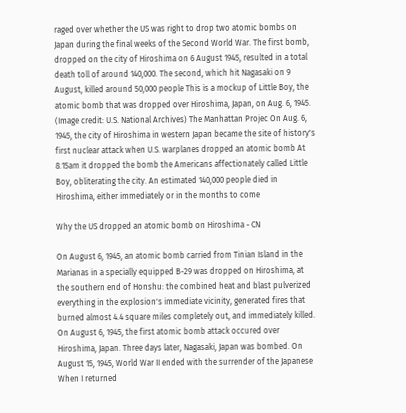raged over whether the US was right to drop two atomic bombs on Japan during the final weeks of the Second World War. The first bomb, dropped on the city of Hiroshima on 6 August 1945, resulted in a total death toll of around 140,000. The second, which hit Nagasaki on 9 August, killed around 50,000 people This is a mockup of Little Boy, the atomic bomb that was dropped over Hiroshima, Japan, on Aug. 6, 1945. (Image credit: U.S. National Archives) The Manhattan Projec On Aug. 6, 1945, the city of Hiroshima in western Japan became the site of history's first nuclear attack when U.S. warplanes dropped an atomic bomb At 8.15am it dropped the bomb the Americans affectionately called Little Boy, obliterating the city. An estimated 140,000 people died in Hiroshima, either immediately or in the months to come

Why the US dropped an atomic bomb on Hiroshima - CN

On August 6, 1945, an atomic bomb carried from Tinian Island in the Marianas in a specially equipped B-29 was dropped on Hiroshima, at the southern end of Honshu: the combined heat and blast pulverized everything in the explosion's immediate vicinity, generated fires that burned almost 4.4 square miles completely out, and immediately killed. On August 6, 1945, the first atomic bomb attack occured over Hiroshima, Japan. Three days later, Nagasaki, Japan was bombed. On August 15, 1945, World War II ended with the surrender of the Japanese When I returned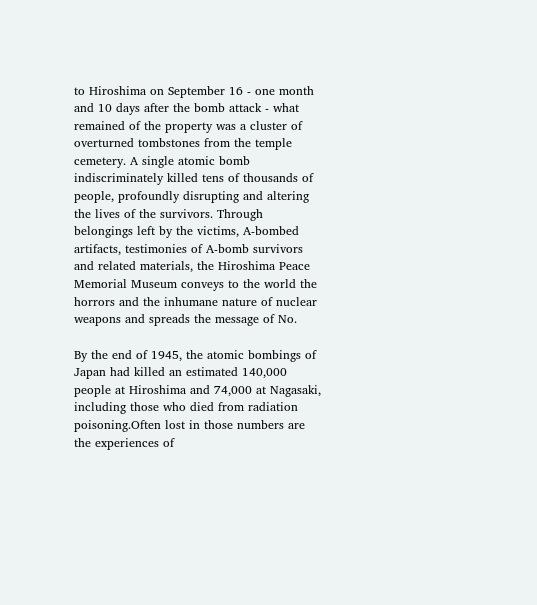to Hiroshima on September 16 - one month and 10 days after the bomb attack - what remained of the property was a cluster of overturned tombstones from the temple cemetery. A single atomic bomb indiscriminately killed tens of thousands of people, profoundly disrupting and altering the lives of the survivors. Through belongings left by the victims, A-bombed artifacts, testimonies of A-bomb survivors and related materials, the Hiroshima Peace Memorial Museum conveys to the world the horrors and the inhumane nature of nuclear weapons and spreads the message of No.

By the end of 1945, the atomic bombings of Japan had killed an estimated 140,000 people at Hiroshima and 74,000 at Nagasaki, including those who died from radiation poisoning.Often lost in those numbers are the experiences of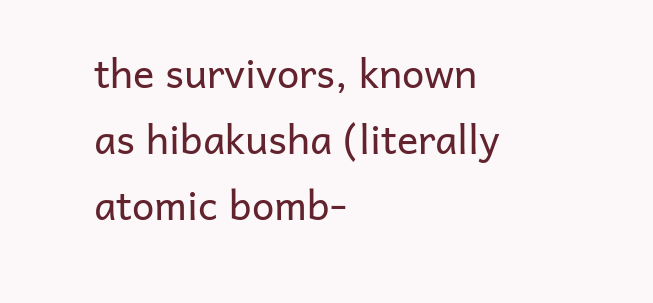the survivors, known as hibakusha (literally atomic bomb-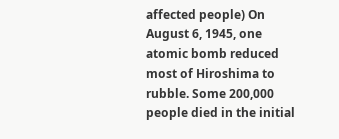affected people) On August 6, 1945, one atomic bomb reduced most of Hiroshima to rubble. Some 200,000 people died in the initial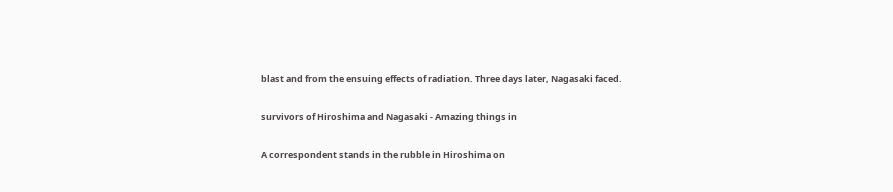blast and from the ensuing effects of radiation. Three days later, Nagasaki faced.

survivors of Hiroshima and Nagasaki - Amazing things in

A correspondent stands in the rubble in Hiroshima on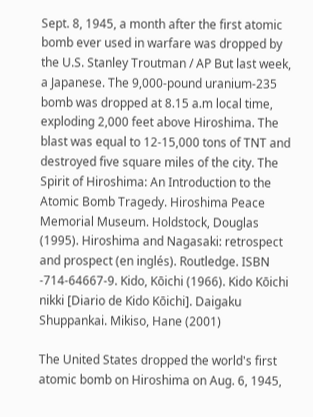Sept. 8, 1945, a month after the first atomic bomb ever used in warfare was dropped by the U.S. Stanley Troutman / AP But last week, a Japanese. The 9,000-pound uranium-235 bomb was dropped at 8.15 a.m local time, exploding 2,000 feet above Hiroshima. The blast was equal to 12-15,000 tons of TNT and destroyed five square miles of the city. The Spirit of Hiroshima: An Introduction to the Atomic Bomb Tragedy. Hiroshima Peace Memorial Museum. Holdstock, Douglas (1995). Hiroshima and Nagasaki: retrospect and prospect (en inglés). Routledge. ISBN -714-64667-9. Kido, Kōichi (1966). Kido Kōichi nikki [Diario de Kido Kōichi]. Daigaku Shuppankai. Mikiso, Hane (2001)

The United States dropped the world's first atomic bomb on Hiroshima on Aug. 6, 1945,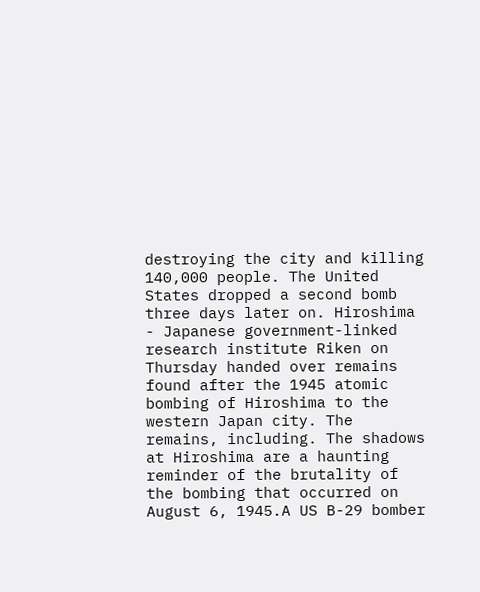destroying the city and killing 140,000 people. The United States dropped a second bomb three days later on. Hiroshima - Japanese government-linked research institute Riken on Thursday handed over remains found after the 1945 atomic bombing of Hiroshima to the western Japan city. The remains, including. The shadows at Hiroshima are a haunting reminder of the brutality of the bombing that occurred on August 6, 1945.A US B-29 bomber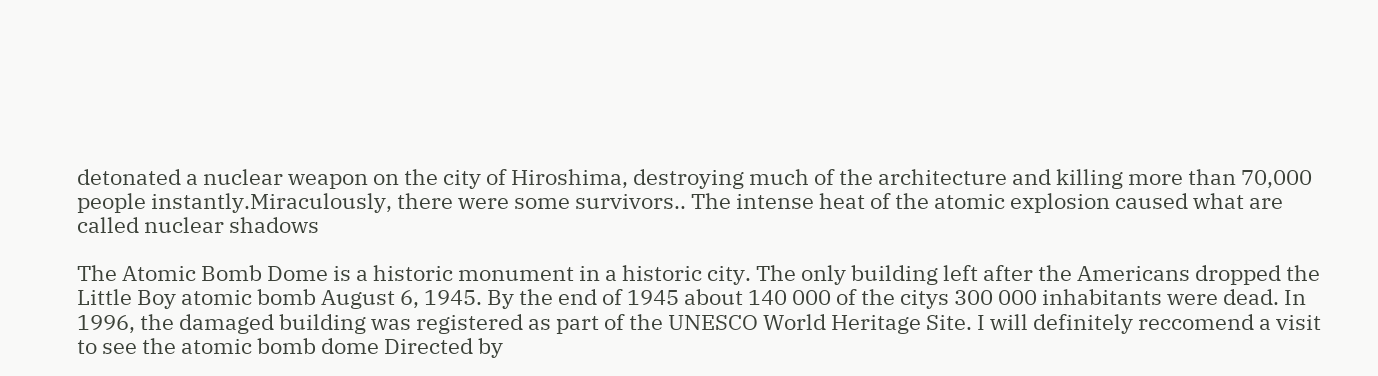detonated a nuclear weapon on the city of Hiroshima, destroying much of the architecture and killing more than 70,000 people instantly.Miraculously, there were some survivors.. The intense heat of the atomic explosion caused what are called nuclear shadows

The Atomic Bomb Dome is a historic monument in a historic city. The only building left after the Americans dropped the Little Boy atomic bomb August 6, 1945. By the end of 1945 about 140 000 of the citys 300 000 inhabitants were dead. In 1996, the damaged building was registered as part of the UNESCO World Heritage Site. I will definitely reccomend a visit to see the atomic bomb dome Directed by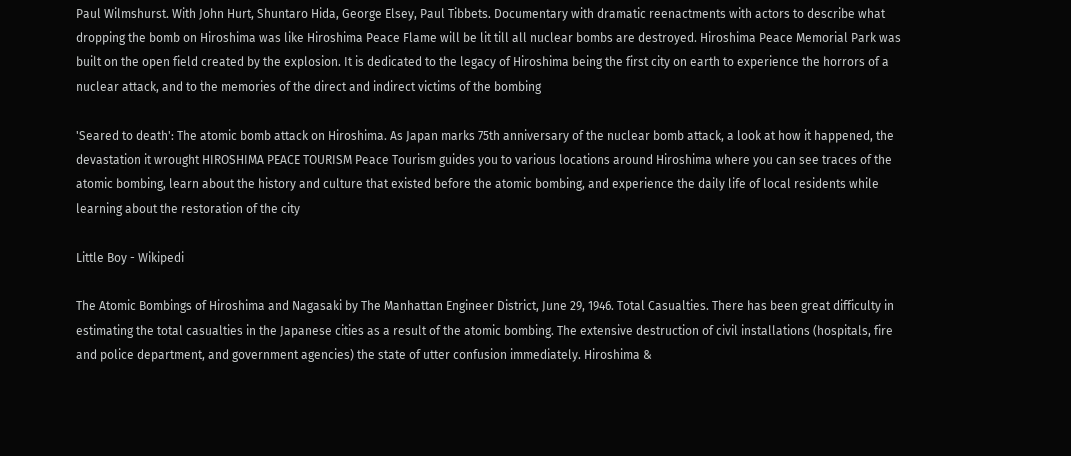Paul Wilmshurst. With John Hurt, Shuntaro Hida, George Elsey, Paul Tibbets. Documentary with dramatic reenactments with actors to describe what dropping the bomb on Hiroshima was like Hiroshima Peace Flame will be lit till all nuclear bombs are destroyed. Hiroshima Peace Memorial Park was built on the open field created by the explosion. It is dedicated to the legacy of Hiroshima being the first city on earth to experience the horrors of a nuclear attack, and to the memories of the direct and indirect victims of the bombing

'Seared to death': The atomic bomb attack on Hiroshima. As Japan marks 75th anniversary of the nuclear bomb attack, a look at how it happened, the devastation it wrought HIROSHIMA PEACE TOURISM Peace Tourism guides you to various locations around Hiroshima where you can see traces of the atomic bombing, learn about the history and culture that existed before the atomic bombing, and experience the daily life of local residents while learning about the restoration of the city

Little Boy - Wikipedi

The Atomic Bombings of Hiroshima and Nagasaki by The Manhattan Engineer District, June 29, 1946. Total Casualties. There has been great difficulty in estimating the total casualties in the Japanese cities as a result of the atomic bombing. The extensive destruction of civil installations (hospitals, fire and police department, and government agencies) the state of utter confusion immediately. Hiroshima &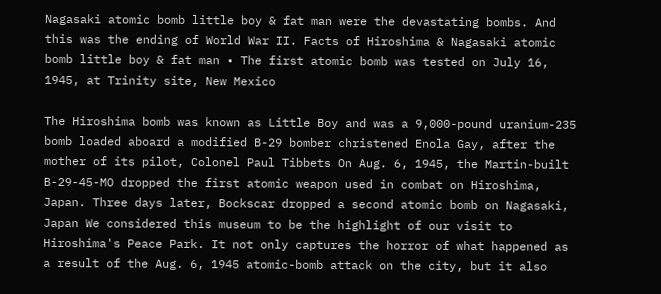Nagasaki atomic bomb little boy & fat man were the devastating bombs. And this was the ending of World War II. Facts of Hiroshima & Nagasaki atomic bomb little boy & fat man • The first atomic bomb was tested on July 16, 1945, at Trinity site, New Mexico

The Hiroshima bomb was known as Little Boy and was a 9,000-pound uranium-235 bomb loaded aboard a modified B-29 bomber christened Enola Gay, after the mother of its pilot, Colonel Paul Tibbets On Aug. 6, 1945, the Martin-built B-29-45-MO dropped the first atomic weapon used in combat on Hiroshima, Japan. Three days later, Bockscar dropped a second atomic bomb on Nagasaki, Japan We considered this museum to be the highlight of our visit to Hiroshima's Peace Park. It not only captures the horror of what happened as a result of the Aug. 6, 1945 atomic-bomb attack on the city, but it also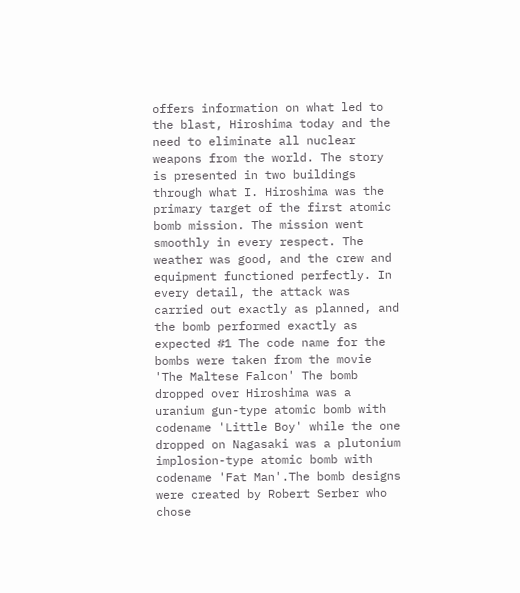offers information on what led to the blast, Hiroshima today and the need to eliminate all nuclear weapons from the world. The story is presented in two buildings through what I. Hiroshima was the primary target of the first atomic bomb mission. The mission went smoothly in every respect. The weather was good, and the crew and equipment functioned perfectly. In every detail, the attack was carried out exactly as planned, and the bomb performed exactly as expected #1 The code name for the bombs were taken from the movie 'The Maltese Falcon' The bomb dropped over Hiroshima was a uranium gun-type atomic bomb with codename 'Little Boy' while the one dropped on Nagasaki was a plutonium implosion-type atomic bomb with codename 'Fat Man'.The bomb designs were created by Robert Serber who chose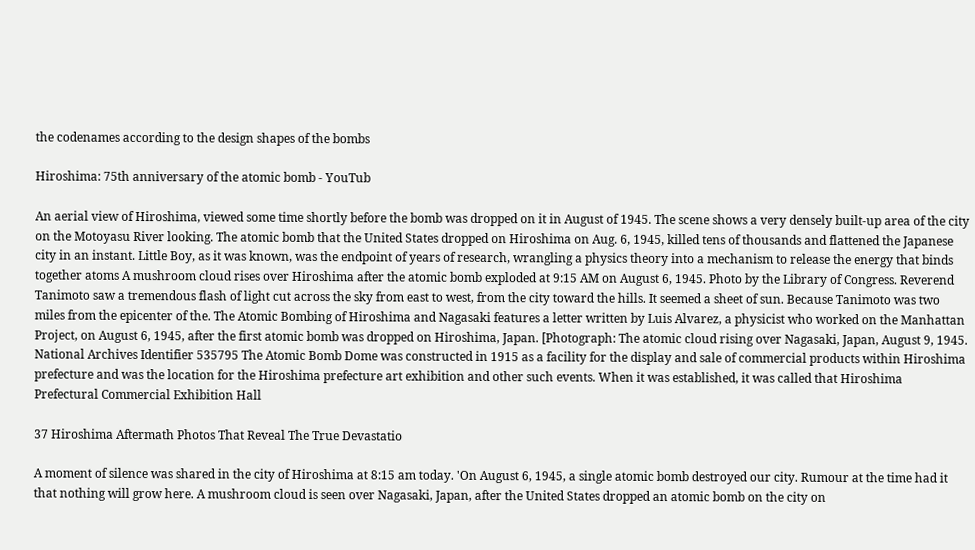the codenames according to the design shapes of the bombs

Hiroshima: 75th anniversary of the atomic bomb - YouTub

An aerial view of Hiroshima, viewed some time shortly before the bomb was dropped on it in August of 1945. The scene shows a very densely built-up area of the city on the Motoyasu River looking. The atomic bomb that the United States dropped on Hiroshima on Aug. 6, 1945, killed tens of thousands and flattened the Japanese city in an instant. Little Boy, as it was known, was the endpoint of years of research, wrangling a physics theory into a mechanism to release the energy that binds together atoms A mushroom cloud rises over Hiroshima after the atomic bomb exploded at 9:15 AM on August 6, 1945. Photo by the Library of Congress. Reverend Tanimoto saw a tremendous flash of light cut across the sky from east to west, from the city toward the hills. It seemed a sheet of sun. Because Tanimoto was two miles from the epicenter of the. The Atomic Bombing of Hiroshima and Nagasaki features a letter written by Luis Alvarez, a physicist who worked on the Manhattan Project, on August 6, 1945, after the first atomic bomb was dropped on Hiroshima, Japan. [Photograph: The atomic cloud rising over Nagasaki, Japan, August 9, 1945. National Archives Identifier 535795 The Atomic Bomb Dome was constructed in 1915 as a facility for the display and sale of commercial products within Hiroshima prefecture and was the location for the Hiroshima prefecture art exhibition and other such events. When it was established, it was called that Hiroshima Prefectural Commercial Exhibition Hall

37 Hiroshima Aftermath Photos That Reveal The True Devastatio

A moment of silence was shared in the city of Hiroshima at 8:15 am today. 'On August 6, 1945, a single atomic bomb destroyed our city. Rumour at the time had it that nothing will grow here. A mushroom cloud is seen over Nagasaki, Japan, after the United States dropped an atomic bomb on the city on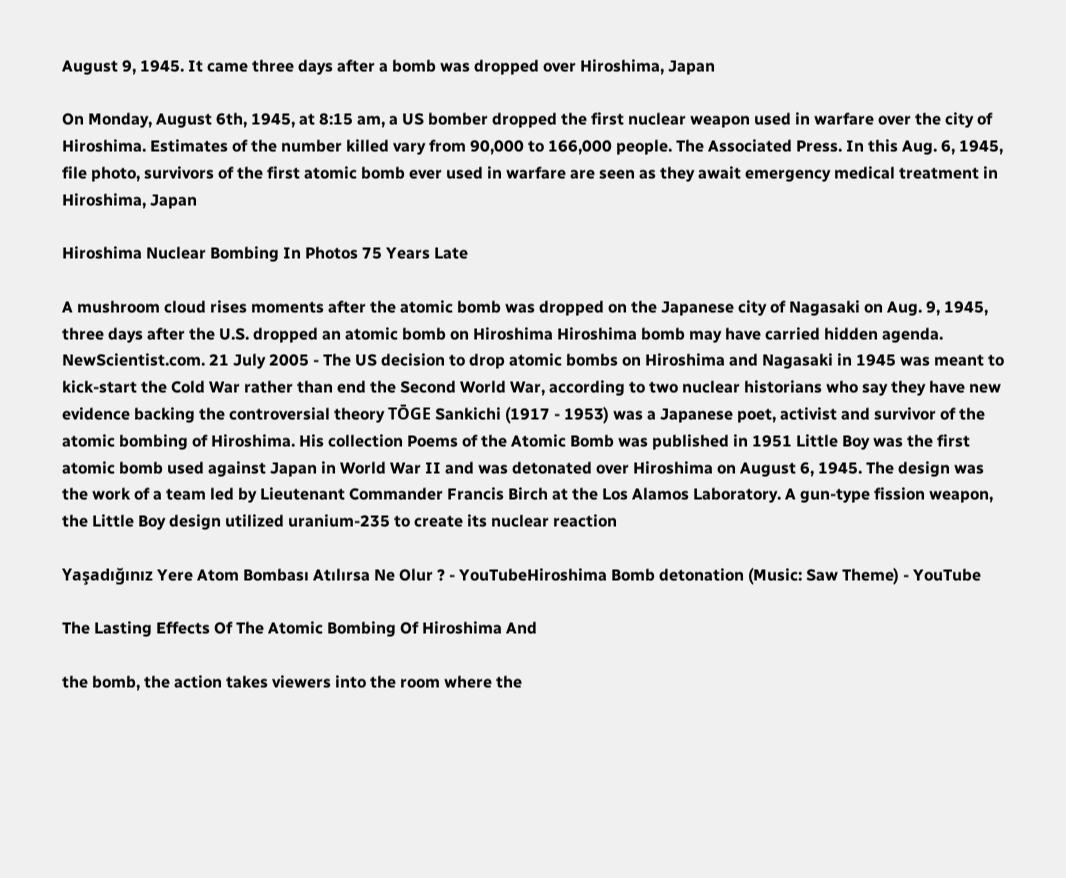August 9, 1945. It came three days after a bomb was dropped over Hiroshima, Japan

On Monday, August 6th, 1945, at 8:15 am, a US bomber dropped the first nuclear weapon used in warfare over the city of Hiroshima. Estimates of the number killed vary from 90,000 to 166,000 people. The Associated Press. In this Aug. 6, 1945, file photo, survivors of the first atomic bomb ever used in warfare are seen as they await emergency medical treatment in Hiroshima, Japan

Hiroshima Nuclear Bombing In Photos 75 Years Late

A mushroom cloud rises moments after the atomic bomb was dropped on the Japanese city of Nagasaki on Aug. 9, 1945, three days after the U.S. dropped an atomic bomb on Hiroshima Hiroshima bomb may have carried hidden agenda. NewScientist.com. 21 July 2005 - The US decision to drop atomic bombs on Hiroshima and Nagasaki in 1945 was meant to kick-start the Cold War rather than end the Second World War, according to two nuclear historians who say they have new evidence backing the controversial theory TŌGE Sankichi (1917 - 1953) was a Japanese poet, activist and survivor of the atomic bombing of Hiroshima. His collection Poems of the Atomic Bomb was published in 1951 Little Boy was the first atomic bomb used against Japan in World War II and was detonated over Hiroshima on August 6, 1945. The design was the work of a team led by Lieutenant Commander Francis Birch at the Los Alamos Laboratory. A gun-type fission weapon, the Little Boy design utilized uranium-235 to create its nuclear reaction

Yaşadığınız Yere Atom Bombası Atılırsa Ne Olur ? - YouTubeHiroshima Bomb detonation (Music: Saw Theme) - YouTube

The Lasting Effects Of The Atomic Bombing Of Hiroshima And

the bomb, the action takes viewers into the room where the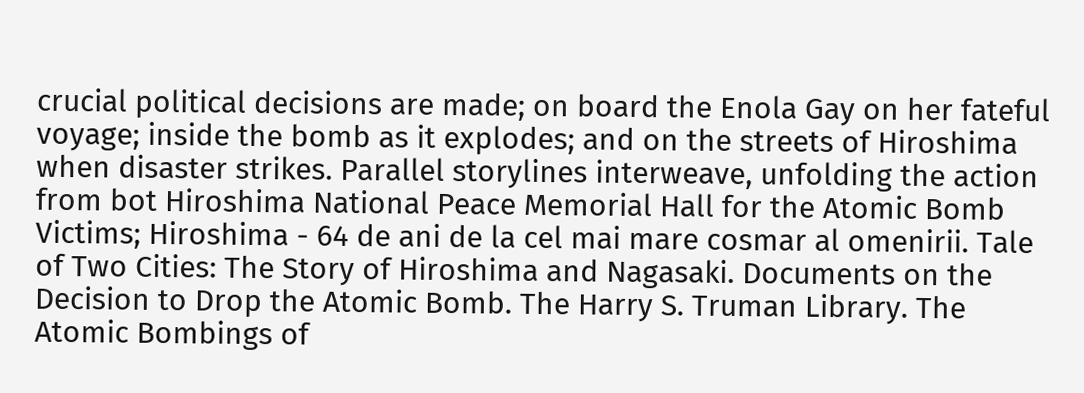crucial political decisions are made; on board the Enola Gay on her fateful voyage; inside the bomb as it explodes; and on the streets of Hiroshima when disaster strikes. Parallel storylines interweave, unfolding the action from bot Hiroshima National Peace Memorial Hall for the Atomic Bomb Victims; Hiroshima - 64 de ani de la cel mai mare cosmar al omenirii. Tale of Two Cities: The Story of Hiroshima and Nagasaki. Documents on the Decision to Drop the Atomic Bomb. The Harry S. Truman Library. The Atomic Bombings of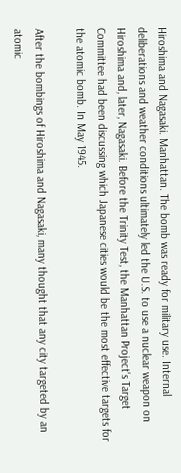Hiroshima and Nagasaki. Manhattan. The bomb was ready for military use. Internal deliberations and weather conditions ultimately led the U.S. to use a nuclear weapon on Hiroshima and, later, Nagasaki. Before the Trinity Test, the Manhattan Project's Target Committee had been discussing which Japanese cities would be the most effective targets for the atomic bomb. In May 1945.

After the bombings of Hiroshima and Nagasaki, many thought that any city targeted by an atomic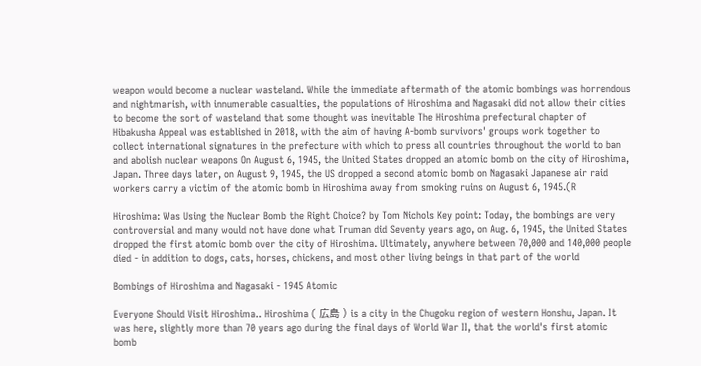weapon would become a nuclear wasteland. While the immediate aftermath of the atomic bombings was horrendous and nightmarish, with innumerable casualties, the populations of Hiroshima and Nagasaki did not allow their cities to become the sort of wasteland that some thought was inevitable The Hiroshima prefectural chapter of Hibakusha Appeal was established in 2018, with the aim of having A-bomb survivors' groups work together to collect international signatures in the prefecture with which to press all countries throughout the world to ban and abolish nuclear weapons On August 6, 1945, the United States dropped an atomic bomb on the city of Hiroshima, Japan. Three days later, on August 9, 1945, the US dropped a second atomic bomb on Nagasaki Japanese air raid workers carry a victim of the atomic bomb in Hiroshima away from smoking ruins on August 6, 1945.(R

Hiroshima: Was Using the Nuclear Bomb the Right Choice? by Tom Nichols Key point: Today, the bombings are very controversial and many would not have done what Truman did Seventy years ago, on Aug. 6, 1945, the United States dropped the first atomic bomb over the city of Hiroshima. Ultimately, anywhere between 70,000 and 140,000 people died - in addition to dogs, cats, horses, chickens, and most other living beings in that part of the world

Bombings of Hiroshima and Nagasaki - 1945 Atomic

Everyone Should Visit Hiroshima.. Hiroshima ( 広島 ) is a city in the Chugoku region of western Honshu, Japan. It was here, slightly more than 70 years ago during the final days of World War II, that the world's first atomic bomb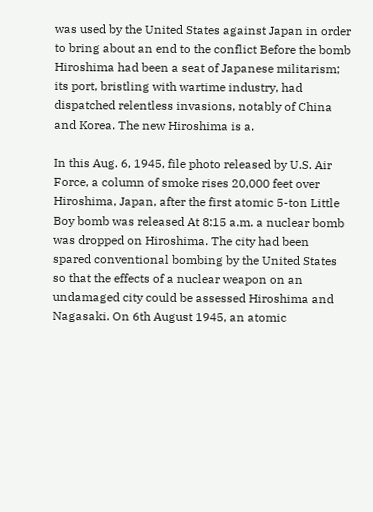was used by the United States against Japan in order to bring about an end to the conflict Before the bomb Hiroshima had been a seat of Japanese militarism; its port, bristling with wartime industry, had dispatched relentless invasions, notably of China and Korea. The new Hiroshima is a.

In this Aug. 6, 1945, file photo released by U.S. Air Force, a column of smoke rises 20,000 feet over Hiroshima, Japan, after the first atomic 5-ton Little Boy bomb was released At 8:15 a.m. a nuclear bomb was dropped on Hiroshima. The city had been spared conventional bombing by the United States so that the effects of a nuclear weapon on an undamaged city could be assessed Hiroshima and Nagasaki. On 6th August 1945, an atomic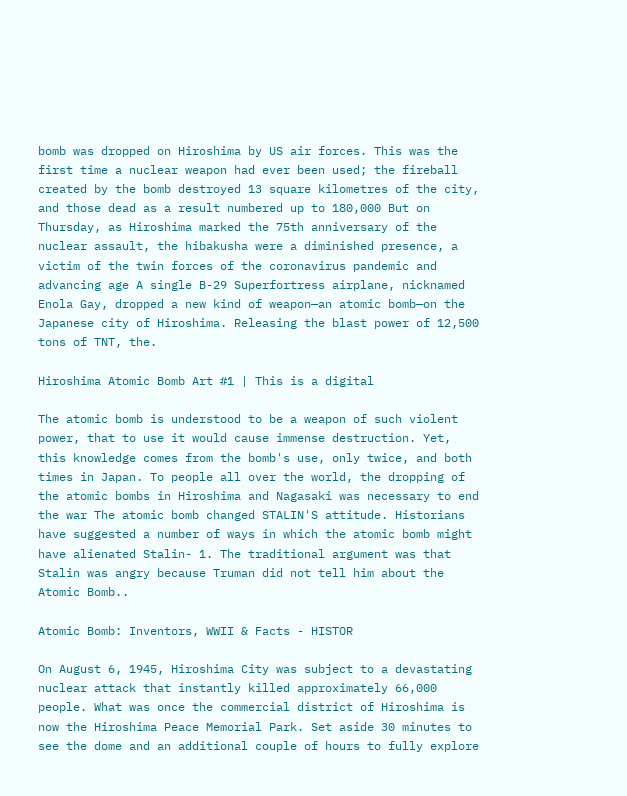bomb was dropped on Hiroshima by US air forces. This was the first time a nuclear weapon had ever been used; the fireball created by the bomb destroyed 13 square kilometres of the city, and those dead as a result numbered up to 180,000 But on Thursday, as Hiroshima marked the 75th anniversary of the nuclear assault, the hibakusha were a diminished presence, a victim of the twin forces of the coronavirus pandemic and advancing age A single B-29 Superfortress airplane, nicknamed Enola Gay, dropped a new kind of weapon—an atomic bomb—on the Japanese city of Hiroshima. Releasing the blast power of 12,500 tons of TNT, the.

Hiroshima Atomic Bomb Art #1 | This is a digital

The atomic bomb is understood to be a weapon of such violent power, that to use it would cause immense destruction. Yet, this knowledge comes from the bomb's use, only twice, and both times in Japan. To people all over the world, the dropping of the atomic bombs in Hiroshima and Nagasaki was necessary to end the war The atomic bomb changed STALIN'S attitude. Historians have suggested a number of ways in which the atomic bomb might have alienated Stalin- 1. The traditional argument was that Stalin was angry because Truman did not tell him about the Atomic Bomb..

Atomic Bomb: Inventors, WWII & Facts - HISTOR

On August 6, 1945, Hiroshima City was subject to a devastating nuclear attack that instantly killed approximately 66,000 people. What was once the commercial district of Hiroshima is now the Hiroshima Peace Memorial Park. Set aside 30 minutes to see the dome and an additional couple of hours to fully explore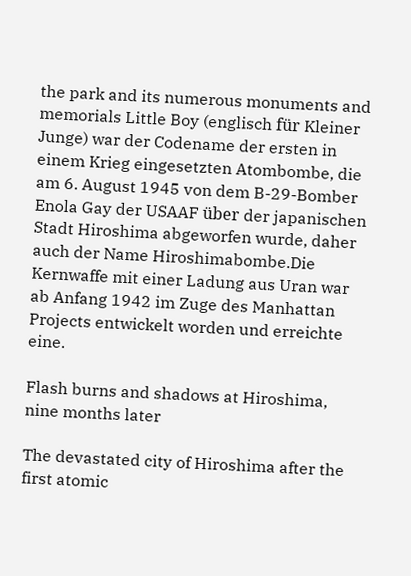the park and its numerous monuments and memorials Little Boy (englisch für Kleiner Junge) war der Codename der ersten in einem Krieg eingesetzten Atombombe, die am 6. August 1945 von dem B-29-Bomber Enola Gay der USAAF über der japanischen Stadt Hiroshima abgeworfen wurde, daher auch der Name Hiroshimabombe.Die Kernwaffe mit einer Ladung aus Uran war ab Anfang 1942 im Zuge des Manhattan Projects entwickelt worden und erreichte eine.

Flash burns and shadows at Hiroshima, nine months later

The devastated city of Hiroshima after the first atomic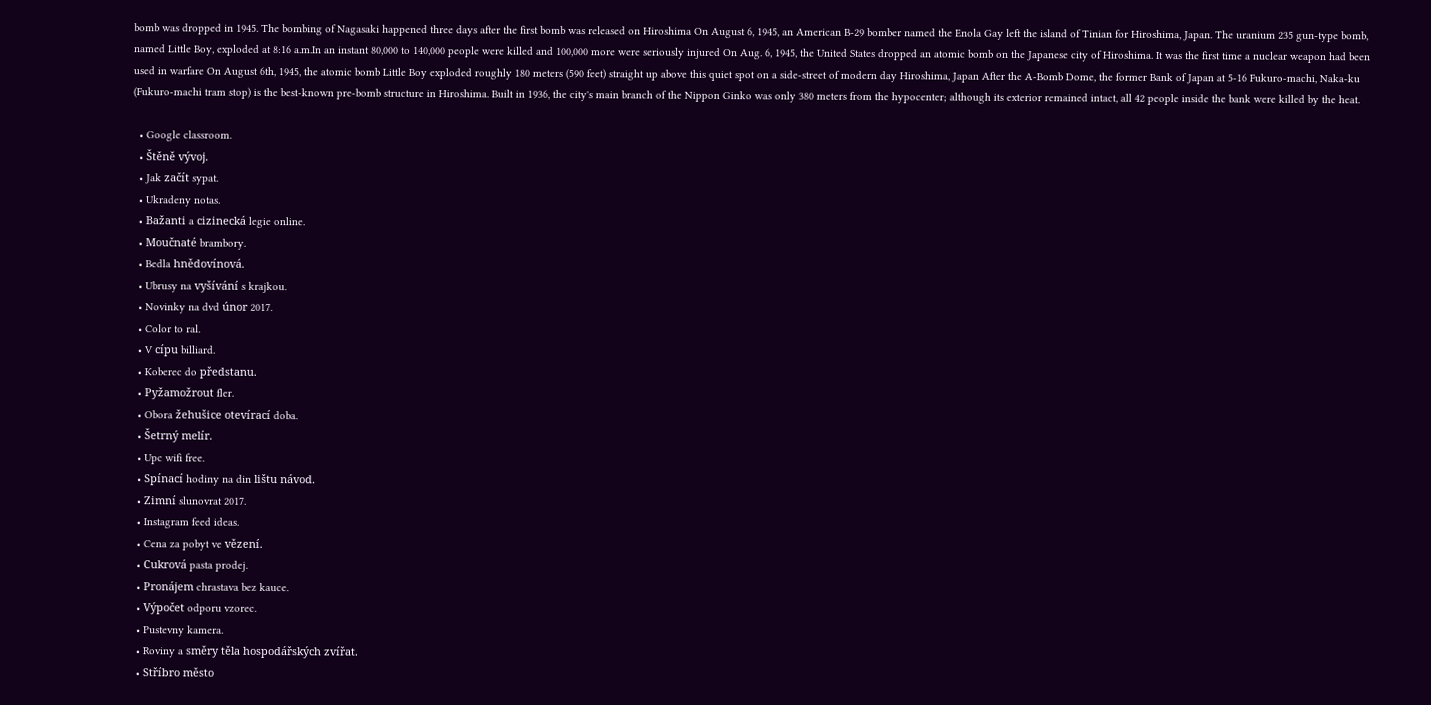bomb was dropped in 1945. The bombing of Nagasaki happened three days after the first bomb was released on Hiroshima On August 6, 1945, an American B-29 bomber named the Enola Gay left the island of Tinian for Hiroshima, Japan. The uranium 235 gun-type bomb, named Little Boy, exploded at 8:16 a.m.In an instant 80,000 to 140,000 people were killed and 100,000 more were seriously injured On Aug. 6, 1945, the United States dropped an atomic bomb on the Japanese city of Hiroshima. It was the first time a nuclear weapon had been used in warfare On August 6th, 1945, the atomic bomb Little Boy exploded roughly 180 meters (590 feet) straight up above this quiet spot on a side-street of modern day Hiroshima, Japan After the A-Bomb Dome, the former Bank of Japan at 5-16 Fukuro-machi, Naka-ku (Fukuro-machi tram stop) is the best-known pre-bomb structure in Hiroshima. Built in 1936, the city's main branch of the Nippon Ginko was only 380 meters from the hypocenter; although its exterior remained intact, all 42 people inside the bank were killed by the heat.

  • Google classroom.
  • Štěně vývoj.
  • Jak začít sypat.
  • Ukradeny notas.
  • Bažanti a cizinecká legie online.
  • Moučnaté brambory.
  • Bedla hnědovínová.
  • Ubrusy na vyšívání s krajkou.
  • Novinky na dvd únor 2017.
  • Color to ral.
  • V cípu billiard.
  • Koberec do předstanu.
  • Pyžamožrout fler.
  • Obora žehušice otevírací doba.
  • Šetrný melír.
  • Upc wifi free.
  • Spínací hodiny na din lištu návod.
  • Zimní slunovrat 2017.
  • Instagram feed ideas.
  • Cena za pobyt ve vězení.
  • Cukrová pasta prodej.
  • Pronájem chrastava bez kauce.
  • Výpočet odporu vzorec.
  • Pustevny kamera.
  • Roviny a směry těla hospodářských zvířat.
  • Stříbro město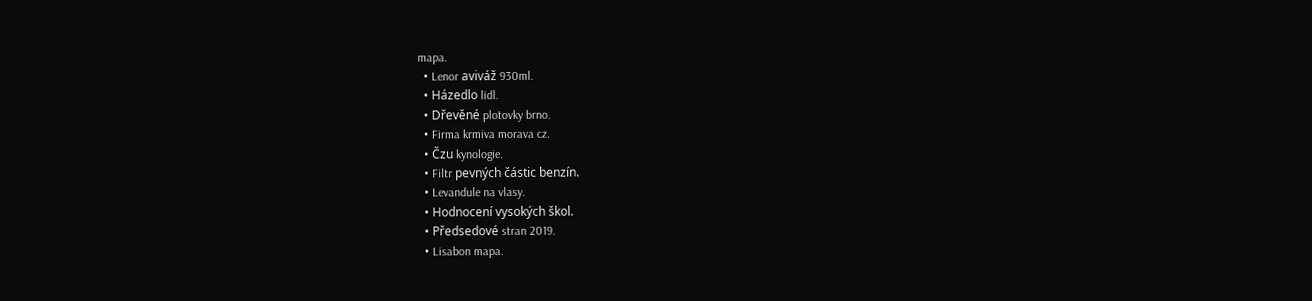mapa.
  • Lenor aviváž 930ml.
  • Házedlo lidl.
  • Dřevěné plotovky brno.
  • Firma krmiva morava cz.
  • Čzu kynologie.
  • Filtr pevných částic benzín.
  • Levandule na vlasy.
  • Hodnocení vysokých škol.
  • Předsedové stran 2019.
  • Lisabon mapa.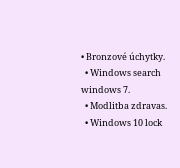• Bronzové úchytky.
  • Windows search windows 7.
  • Modlitba zdravas.
  • Windows 10 lock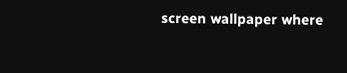screen wallpaper where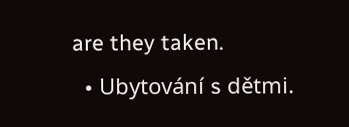are they taken.
  • Ubytování s dětmi.